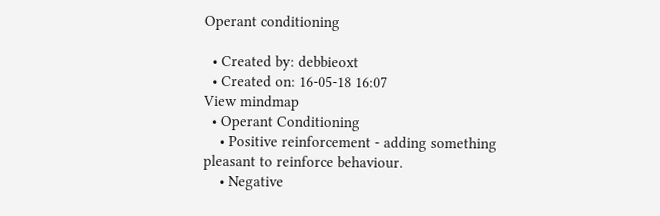Operant conditioning

  • Created by: debbieoxt
  • Created on: 16-05-18 16:07
View mindmap
  • Operant Conditioning
    • Positive reinforcement - adding something pleasant to reinforce behaviour.
    • Negative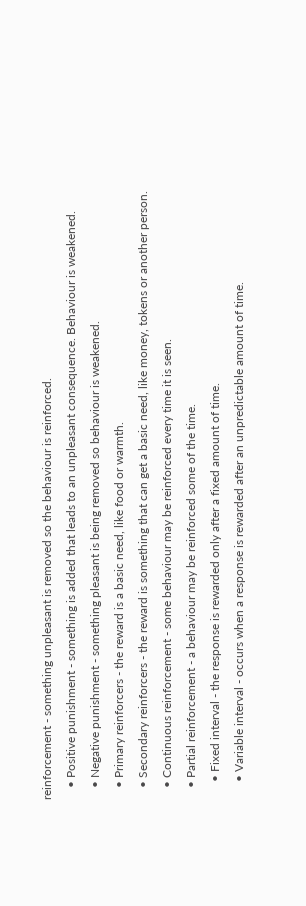reinforcement - something unpleasant is removed so the behaviour is reinforced.
    • Positive punishment - something is added that leads to an unpleasant consequence. Behaviour is weakened.
    • Negative punishment - something pleasant is being removed so behaviour is weakened.
    • Primary reinforcers - the reward is a basic need, like food or warmth.
    • Secondary reinforcers - the reward is something that can get a basic need, like money, tokens or another person.
    • Continuous reinforcement - some behaviour may be reinforced every time it is seen.
    • Partial reinforcement - a behaviour may be reinforced some of the time.
      • Fixed interval - the response is rewarded only after a fixed amount of time.
      • Variable interval - occurs when a response is rewarded after an unpredictable amount of time.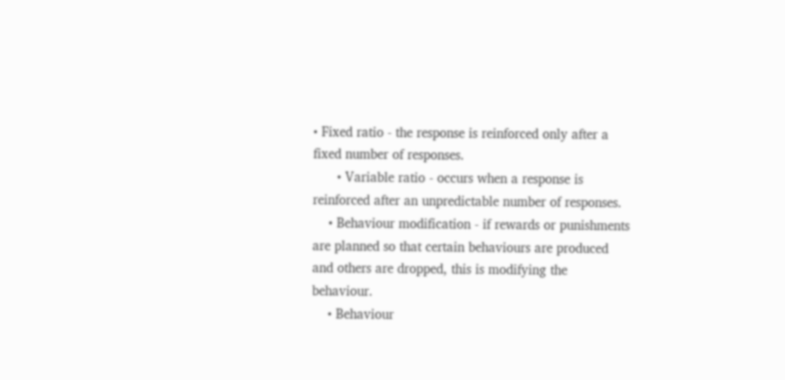• Fixed ratio - the response is reinforced only after a fixed number of responses.
      • Variable ratio - occurs when a response is reinforced after an unpredictable number of responses.
    • Behaviour modification - if rewards or punishments are planned so that certain behaviours are produced and others are dropped, this is modifying the behaviour.
    • Behaviour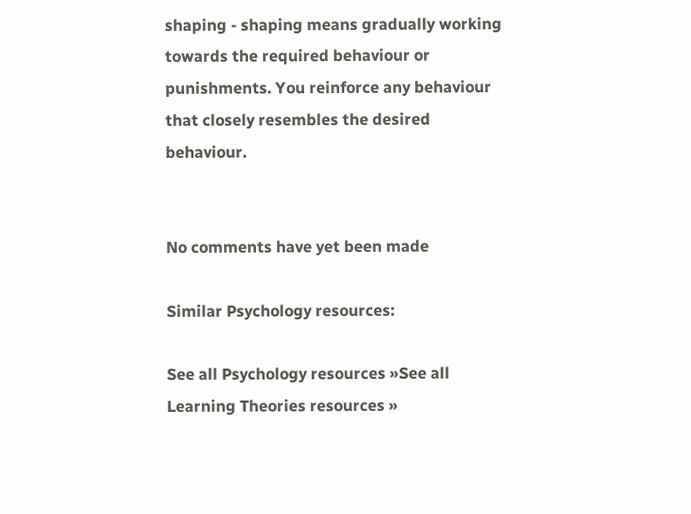shaping - shaping means gradually working towards the required behaviour or punishments. You reinforce any behaviour that closely resembles the desired behaviour.


No comments have yet been made

Similar Psychology resources:

See all Psychology resources »See all Learning Theories resources »